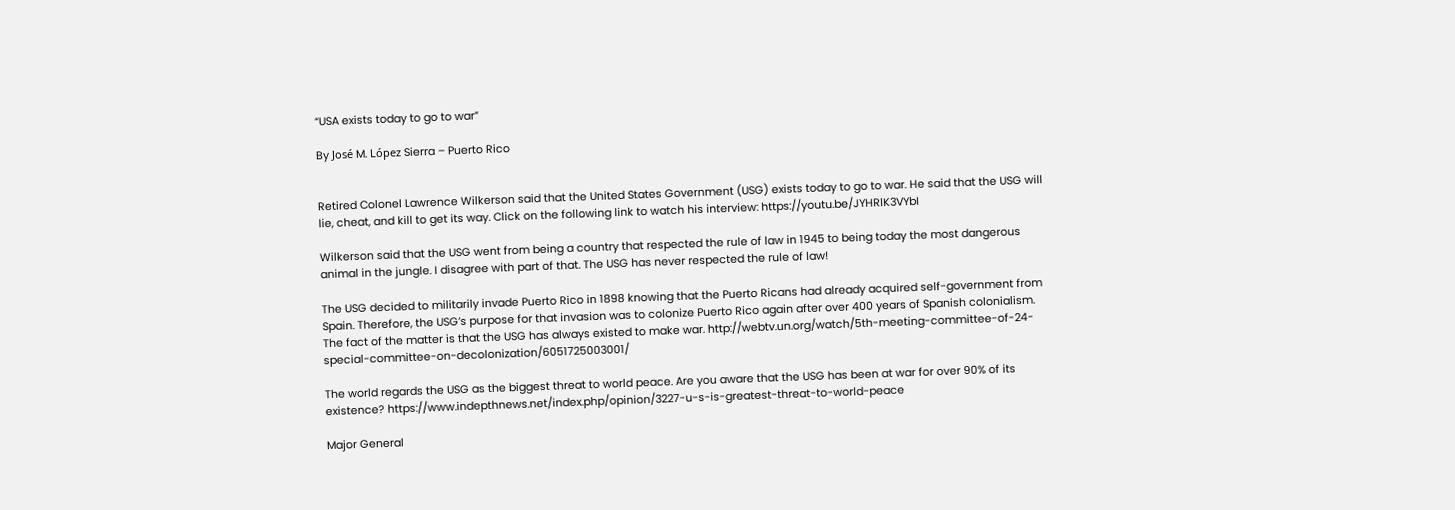“USA exists today to go to war”

By José M. López Sierra – Puerto Rico


Retired Colonel Lawrence Wilkerson said that the United States Government (USG) exists today to go to war. He said that the USG will lie, cheat, and kill to get its way. Click on the following link to watch his interview: https://youtu.be/JYHRlK3VYbI

Wilkerson said that the USG went from being a country that respected the rule of law in 1945 to being today the most dangerous animal in the jungle. I disagree with part of that. The USG has never respected the rule of law!

The USG decided to militarily invade Puerto Rico in 1898 knowing that the Puerto Ricans had already acquired self-government from Spain. Therefore, the USG’s purpose for that invasion was to colonize Puerto Rico again after over 400 years of Spanish colonialism. The fact of the matter is that the USG has always existed to make war. http://webtv.un.org/watch/5th-meeting-committee-of-24-special-committee-on-decolonization/6051725003001/

The world regards the USG as the biggest threat to world peace. Are you aware that the USG has been at war for over 90% of its existence? https://www.indepthnews.net/index.php/opinion/3227-u-s-is-greatest-threat-to-world-peace

Major General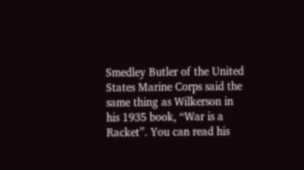Smedley Butler of the United States Marine Corps said the same thing as Wilkerson in his 1935 book, “War is a Racket”. You can read his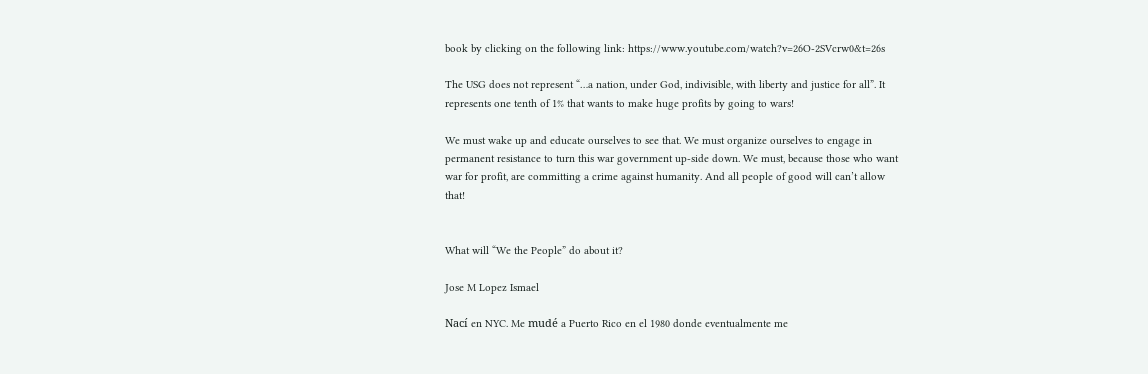book by clicking on the following link: https://www.youtube.com/watch?v=26O-2SVcrw0&t=26s

The USG does not represent “…a nation, under God, indivisible, with liberty and justice for all”. It represents one tenth of 1% that wants to make huge profits by going to wars!

We must wake up and educate ourselves to see that. We must organize ourselves to engage in permanent resistance to turn this war government up-side down. We must, because those who want war for profit, are committing a crime against humanity. And all people of good will can’t allow that!


What will “We the People” do about it?

Jose M Lopez Ismael

Nací en NYC. Me mudé a Puerto Rico en el 1980 donde eventualmente me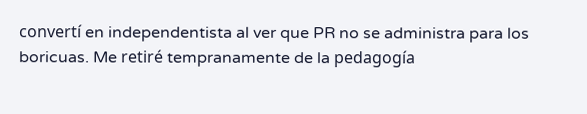convertí en independentista al ver que PR no se administra para los boricuas. Me retiré tempranamente de la pedagogía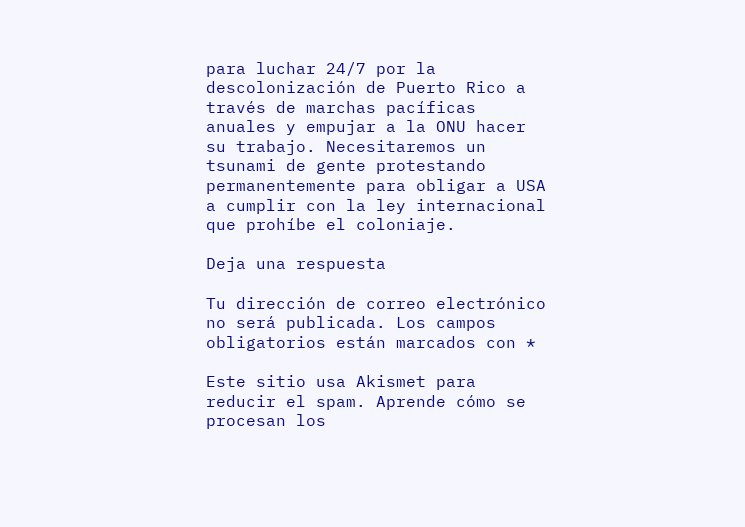para luchar 24/7 por la descolonización de Puerto Rico a través de marchas pacíficas anuales y empujar a la ONU hacer su trabajo. Necesitaremos un tsunami de gente protestando permanentemente para obligar a USA a cumplir con la ley internacional que prohíbe el coloniaje.

Deja una respuesta

Tu dirección de correo electrónico no será publicada. Los campos obligatorios están marcados con *

Este sitio usa Akismet para reducir el spam. Aprende cómo se procesan los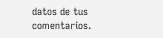datos de tus comentarios.